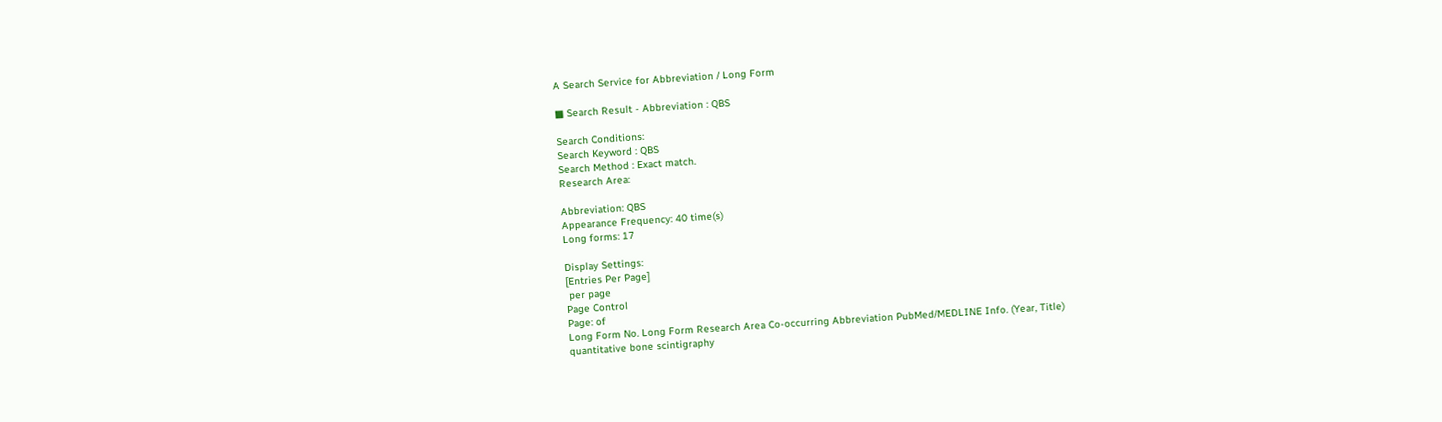A Search Service for Abbreviation / Long Form

■ Search Result - Abbreviation : QBS

Search Conditions:
Search Keyword : QBS
Search Method : Exact match.
Research Area:

Abbreviation: QBS
Appearance Frequency: 40 time(s)
Long forms: 17

Display Settings:
[Entries Per Page]
 per page
Page Control
Page: of
Long Form No. Long Form Research Area Co-occurring Abbreviation PubMed/MEDLINE Info. (Year, Title)
quantitative bone scintigraphy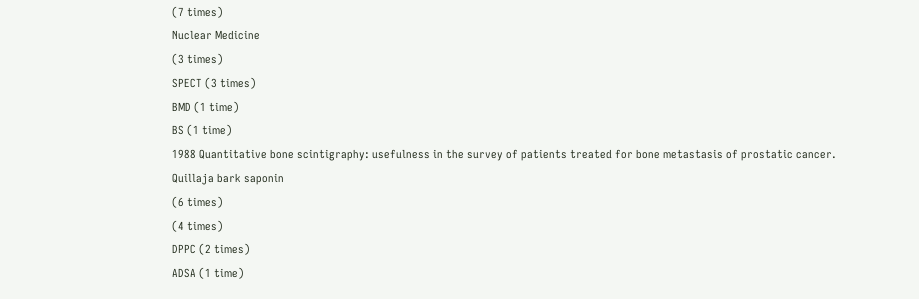(7 times)
Nuclear Medicine
(3 times)
SPECT (3 times)
BMD (1 time)
BS (1 time)
1988 Quantitative bone scintigraphy: usefulness in the survey of patients treated for bone metastasis of prostatic cancer.
Quillaja bark saponin
(6 times)
(4 times)
DPPC (2 times)
ADSA (1 time)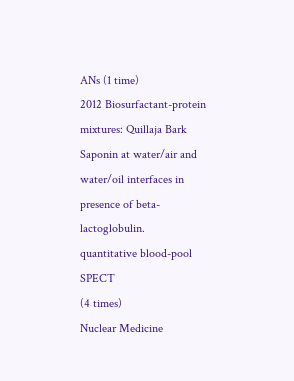ANs (1 time)
2012 Biosurfactant-protein mixtures: Quillaja Bark Saponin at water/air and water/oil interfaces in presence of beta-lactoglobulin.
quantitative blood-pool SPECT
(4 times)
Nuclear Medicine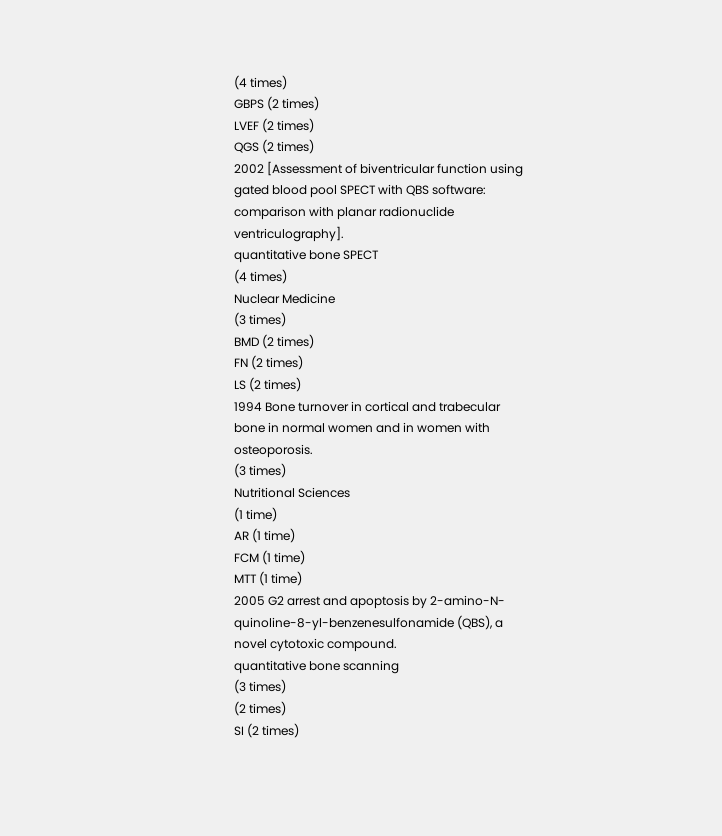(4 times)
GBPS (2 times)
LVEF (2 times)
QGS (2 times)
2002 [Assessment of biventricular function using gated blood pool SPECT with QBS software: comparison with planar radionuclide ventriculography].
quantitative bone SPECT
(4 times)
Nuclear Medicine
(3 times)
BMD (2 times)
FN (2 times)
LS (2 times)
1994 Bone turnover in cortical and trabecular bone in normal women and in women with osteoporosis.
(3 times)
Nutritional Sciences
(1 time)
AR (1 time)
FCM (1 time)
MTT (1 time)
2005 G2 arrest and apoptosis by 2-amino-N-quinoline-8-yl-benzenesulfonamide (QBS), a novel cytotoxic compound.
quantitative bone scanning
(3 times)
(2 times)
SI (2 times)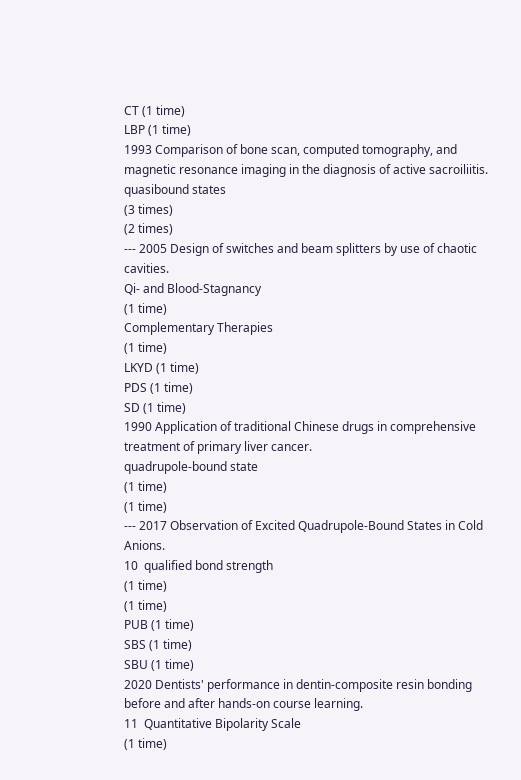CT (1 time)
LBP (1 time)
1993 Comparison of bone scan, computed tomography, and magnetic resonance imaging in the diagnosis of active sacroiliitis.
quasibound states
(3 times)
(2 times)
--- 2005 Design of switches and beam splitters by use of chaotic cavities.
Qi- and Blood-Stagnancy
(1 time)
Complementary Therapies
(1 time)
LKYD (1 time)
PDS (1 time)
SD (1 time)
1990 Application of traditional Chinese drugs in comprehensive treatment of primary liver cancer.
quadrupole-bound state
(1 time)
(1 time)
--- 2017 Observation of Excited Quadrupole-Bound States in Cold Anions.
10  qualified bond strength
(1 time)
(1 time)
PUB (1 time)
SBS (1 time)
SBU (1 time)
2020 Dentists' performance in dentin-composite resin bonding before and after hands-on course learning.
11  Quantitative Bipolarity Scale
(1 time)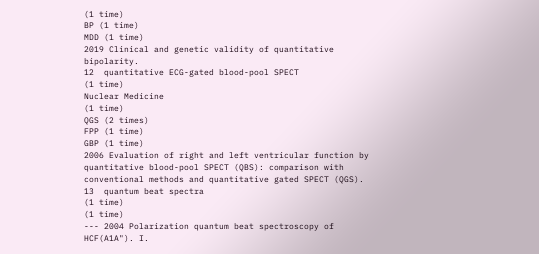(1 time)
BP (1 time)
MDD (1 time)
2019 Clinical and genetic validity of quantitative bipolarity.
12  quantitative ECG-gated blood-pool SPECT
(1 time)
Nuclear Medicine
(1 time)
QGS (2 times)
FPP (1 time)
GBP (1 time)
2006 Evaluation of right and left ventricular function by quantitative blood-pool SPECT (QBS): comparison with conventional methods and quantitative gated SPECT (QGS).
13  quantum beat spectra
(1 time)
(1 time)
--- 2004 Polarization quantum beat spectroscopy of HCF(A1A"). I.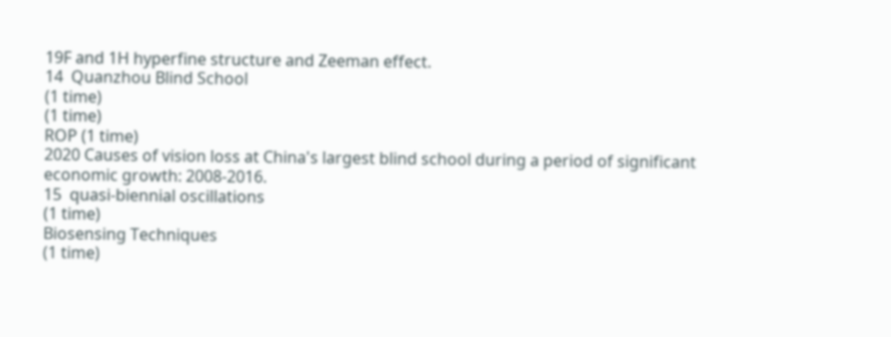19F and 1H hyperfine structure and Zeeman effect.
14  Quanzhou Blind School
(1 time)
(1 time)
ROP (1 time)
2020 Causes of vision loss at China's largest blind school during a period of significant economic growth: 2008-2016.
15  quasi-biennial oscillations
(1 time)
Biosensing Techniques
(1 time)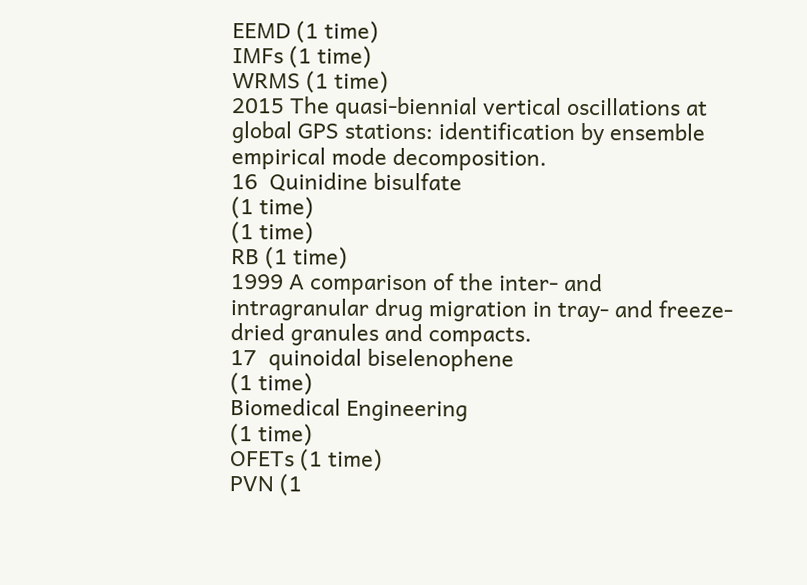EEMD (1 time)
IMFs (1 time)
WRMS (1 time)
2015 The quasi-biennial vertical oscillations at global GPS stations: identification by ensemble empirical mode decomposition.
16  Quinidine bisulfate
(1 time)
(1 time)
RB (1 time)
1999 A comparison of the inter- and intragranular drug migration in tray- and freeze-dried granules and compacts.
17  quinoidal biselenophene
(1 time)
Biomedical Engineering
(1 time)
OFETs (1 time)
PVN (1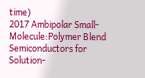time)
2017 Ambipolar Small-Molecule:Polymer Blend Semiconductors for Solution-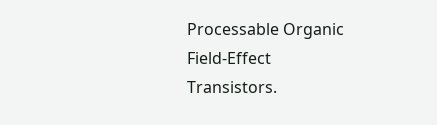Processable Organic Field-Effect Transistors.